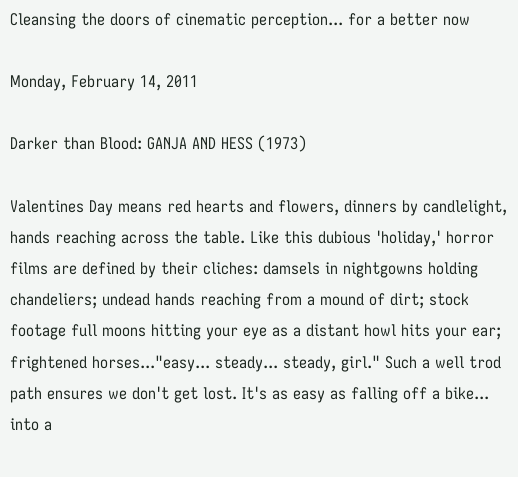Cleansing the doors of cinematic perception... for a better now

Monday, February 14, 2011

Darker than Blood: GANJA AND HESS (1973)

Valentines Day means red hearts and flowers, dinners by candlelight, hands reaching across the table. Like this dubious 'holiday,' horror films are defined by their cliches: damsels in nightgowns holding chandeliers; undead hands reaching from a mound of dirt; stock footage full moons hitting your eye as a distant howl hits your ear; frightened horses..."easy... steady... steady, girl." Such a well trod path ensures we don't get lost. It's as easy as falling off a bike... into a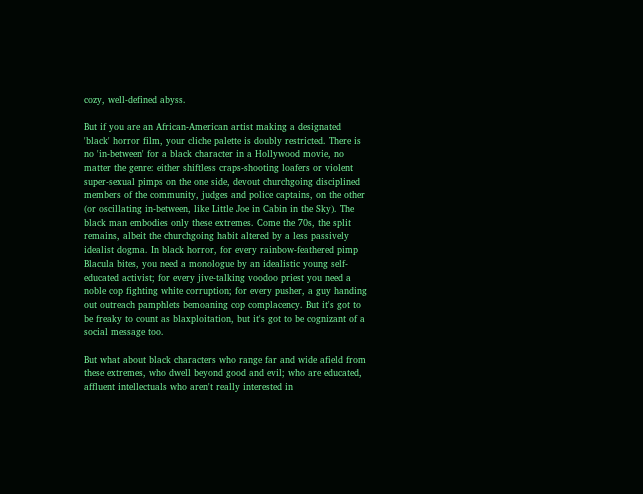cozy, well-defined abyss.

But if you are an African-American artist making a designated 'black' horror film, your cliche palette is doubly restricted. There is no 'in-between' for a black character in a Hollywood movie, no matter the genre: either shiftless craps-shooting loafers or violent super-sexual pimps on the one side, devout churchgoing disciplined members of the community, judges and police captains, on the other (or oscillating in-between, like Little Joe in Cabin in the Sky). The black man embodies only these extremes. Come the 70s, the split remains, albeit the churchgoing habit altered by a less passively idealist dogma. In black horror, for every rainbow-feathered pimp Blacula bites, you need a monologue by an idealistic young self-educated activist; for every jive-talking voodoo priest you need a noble cop fighting white corruption; for every pusher, a guy handing out outreach pamphlets bemoaning cop complacency. But it's got to be freaky to count as blaxploitation, but it's got to be cognizant of a social message too.

But what about black characters who range far and wide afield from these extremes, who dwell beyond good and evil; who are educated, affluent intellectuals who aren't really interested in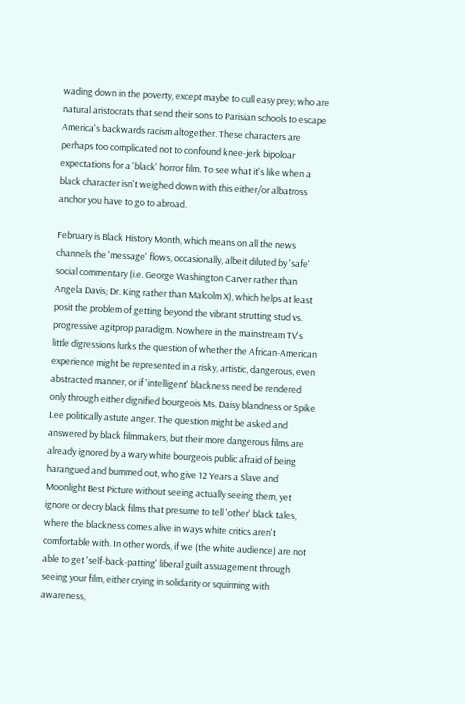wading down in the poverty, except maybe to cull easy prey; who are natural aristocrats that send their sons to Parisian schools to escape America's backwards racism altogether. These characters are perhaps too complicated not to confound knee-jerk bipoloar expectations for a 'black' horror film. To see what it's like when a black character isn't weighed down with this either/or albatross anchor you have to go to abroad.

February is Black History Month, which means on all the news channels the 'message' flows, occasionally, albeit diluted by 'safe' social commentary (i.e. George Washington Carver rather than Angela Davis; Dr. King rather than Malcolm X), which helps at least posit the problem of getting beyond the vibrant strutting stud vs. progressive agitprop paradigm. Nowhere in the mainstream TV's little digressions lurks the question of whether the African-American experience might be represented in a risky, artistic, dangerous, even abstracted manner, or if 'intelligent' blackness need be rendered only through either dignified bourgeois Ms. Daisy blandness or Spike Lee politically astute anger. The question might be asked and answered by black filmmakers, but their more dangerous films are already ignored by a wary white bourgeois public afraid of being harangued and bummed out, who give 12 Years a Slave and Moonlight Best Picture without seeing actually seeing them, yet ignore or decry black films that presume to tell 'other' black tales, where the blackness comes alive in ways white critics aren't comfortable with. In other words, if we (the white audience) are not able to get 'self-back-patting' liberal guilt assuagement through seeing your film, either crying in solidarity or squirming with awareness,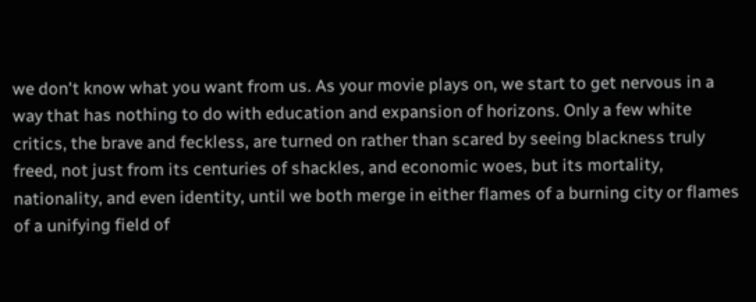we don't know what you want from us. As your movie plays on, we start to get nervous in a way that has nothing to do with education and expansion of horizons. Only a few white critics, the brave and feckless, are turned on rather than scared by seeing blackness truly freed, not just from its centuries of shackles, and economic woes, but its mortality, nationality, and even identity, until we both merge in either flames of a burning city or flames of a unifying field of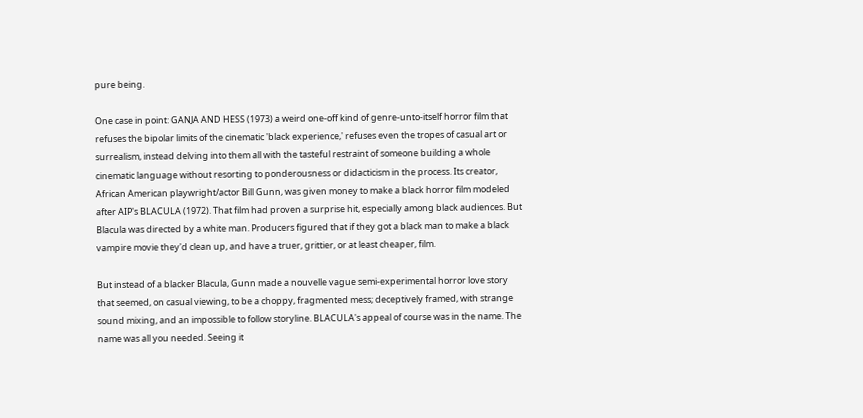pure being.

One case in point: GANJA AND HESS (1973) a weird one-off kind of genre-unto-itself horror film that refuses the bipolar limits of the cinematic 'black experience,' refuses even the tropes of casual art or surrealism, instead delving into them all with the tasteful restraint of someone building a whole cinematic language without resorting to ponderousness or didacticism in the process. Its creator, African American playwright/actor Bill Gunn, was given money to make a black horror film modeled after AIP's BLACULA (1972). That film had proven a surprise hit, especially among black audiences. But Blacula was directed by a white man. Producers figured that if they got a black man to make a black vampire movie they'd clean up, and have a truer, grittier, or at least cheaper, film.

But instead of a blacker Blacula, Gunn made a nouvelle vague semi-experimental horror love story that seemed, on casual viewing, to be a choppy, fragmented mess; deceptively framed, with strange sound mixing, and an impossible to follow storyline. BLACULA's appeal of course was in the name. The name was all you needed. Seeing it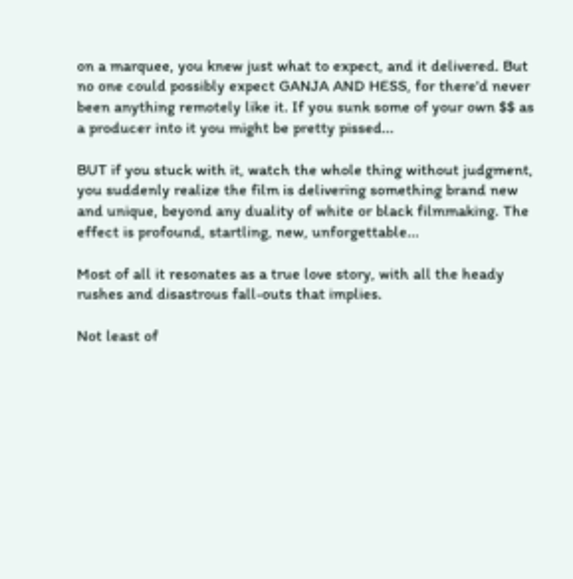on a marquee, you knew just what to expect, and it delivered. But no one could possibly expect GANJA AND HESS, for there'd never been anything remotely like it. If you sunk some of your own $$ as a producer into it you might be pretty pissed...

BUT if you stuck with it, watch the whole thing without judgment, you suddenly realize the film is delivering something brand new and unique, beyond any duality of white or black filmmaking. The effect is profound, startling, new, unforgettable...

Most of all it resonates as a true love story, with all the heady rushes and disastrous fall-outs that implies.

Not least of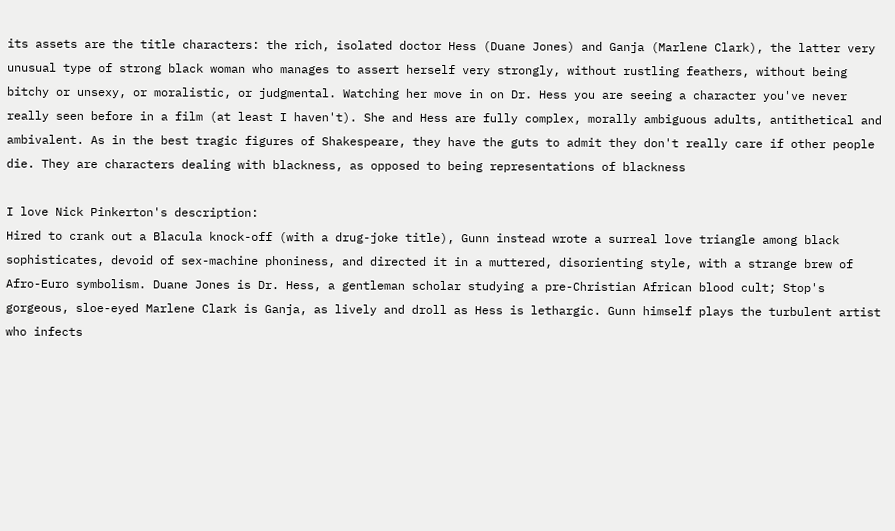its assets are the title characters: the rich, isolated doctor Hess (Duane Jones) and Ganja (Marlene Clark), the latter very unusual type of strong black woman who manages to assert herself very strongly, without rustling feathers, without being bitchy or unsexy, or moralistic, or judgmental. Watching her move in on Dr. Hess you are seeing a character you've never really seen before in a film (at least I haven't). She and Hess are fully complex, morally ambiguous adults, antithetical and ambivalent. As in the best tragic figures of Shakespeare, they have the guts to admit they don't really care if other people die. They are characters dealing with blackness, as opposed to being representations of blackness

I love Nick Pinkerton's description:
Hired to crank out a Blacula knock-off (with a drug-joke title), Gunn instead wrote a surreal love triangle among black sophisticates, devoid of sex-machine phoniness, and directed it in a muttered, disorienting style, with a strange brew of Afro-Euro symbolism. Duane Jones is Dr. Hess, a gentleman scholar studying a pre-Christian African blood cult; Stop's gorgeous, sloe-eyed Marlene Clark is Ganja, as lively and droll as Hess is lethargic. Gunn himself plays the turbulent artist who infects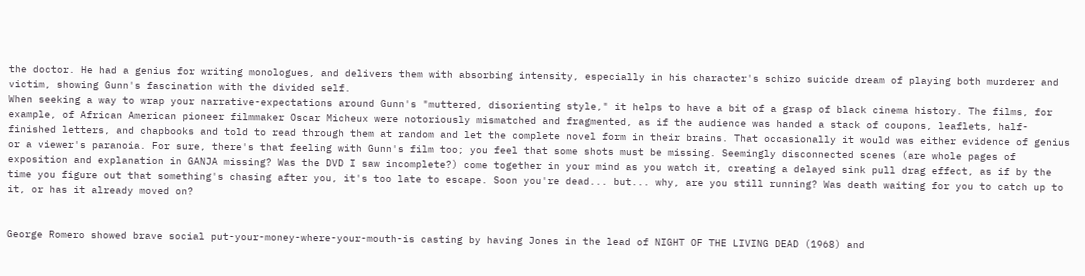the doctor. He had a genius for writing monologues, and delivers them with absorbing intensity, especially in his character's schizo suicide dream of playing both murderer and victim, showing Gunn's fascination with the divided self.
When seeking a way to wrap your narrative-expectations around Gunn's "muttered, disorienting style," it helps to have a bit of a grasp of black cinema history. The films, for example, of African American pioneer filmmaker Oscar Micheux were notoriously mismatched and fragmented, as if the audience was handed a stack of coupons, leaflets, half-finished letters, and chapbooks and told to read through them at random and let the complete novel form in their brains. That occasionally it would was either evidence of genius or a viewer's paranoia. For sure, there's that feeling with Gunn's film too; you feel that some shots must be missing. Seemingly disconnected scenes (are whole pages of exposition and explanation in GANJA missing? Was the DVD I saw incomplete?) come together in your mind as you watch it, creating a delayed sink pull drag effect, as if by the time you figure out that something's chasing after you, it's too late to escape. Soon you're dead... but... why, are you still running? Was death waiting for you to catch up to it, or has it already moved on?


George Romero showed brave social put-your-money-where-your-mouth-is casting by having Jones in the lead of NIGHT OF THE LIVING DEAD (1968) and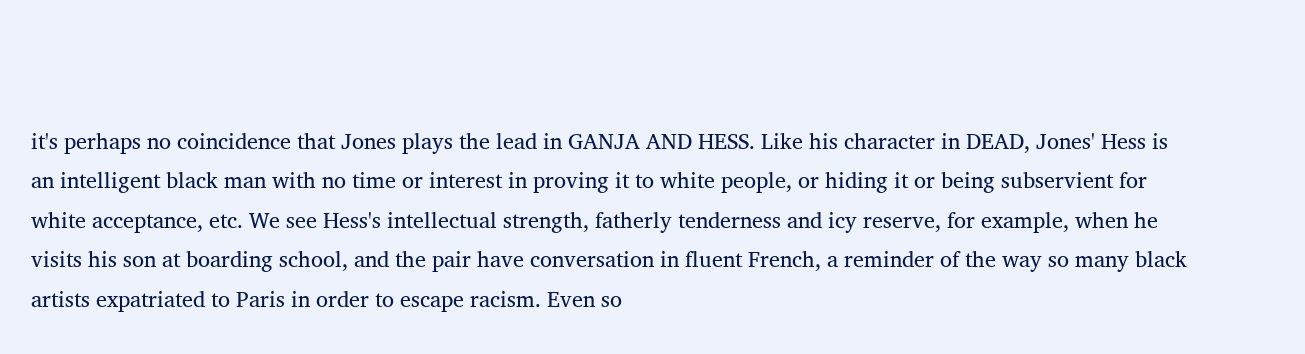it's perhaps no coincidence that Jones plays the lead in GANJA AND HESS. Like his character in DEAD, Jones' Hess is an intelligent black man with no time or interest in proving it to white people, or hiding it or being subservient for white acceptance, etc. We see Hess's intellectual strength, fatherly tenderness and icy reserve, for example, when he visits his son at boarding school, and the pair have conversation in fluent French, a reminder of the way so many black artists expatriated to Paris in order to escape racism. Even so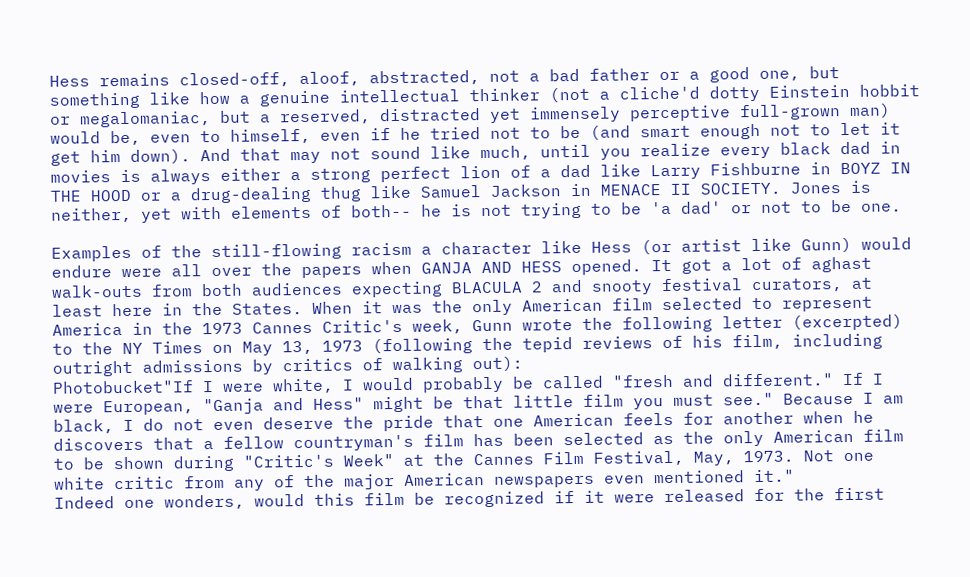Hess remains closed-off, aloof, abstracted, not a bad father or a good one, but something like how a genuine intellectual thinker (not a cliche'd dotty Einstein hobbit or megalomaniac, but a reserved, distracted yet immensely perceptive full-grown man) would be, even to himself, even if he tried not to be (and smart enough not to let it get him down). And that may not sound like much, until you realize every black dad in movies is always either a strong perfect lion of a dad like Larry Fishburne in BOYZ IN THE HOOD or a drug-dealing thug like Samuel Jackson in MENACE II SOCIETY. Jones is neither, yet with elements of both-- he is not trying to be 'a dad' or not to be one.

Examples of the still-flowing racism a character like Hess (or artist like Gunn) would endure were all over the papers when GANJA AND HESS opened. It got a lot of aghast walk-outs from both audiences expecting BLACULA 2 and snooty festival curators, at least here in the States. When it was the only American film selected to represent America in the 1973 Cannes Critic's week, Gunn wrote the following letter (excerpted) to the NY Times on May 13, 1973 (following the tepid reviews of his film, including outright admissions by critics of walking out):
Photobucket"If I were white, I would probably be called "fresh and different." If I were European, "Ganja and Hess" might be that little film you must see." Because I am black, I do not even deserve the pride that one American feels for another when he discovers that a fellow countryman's film has been selected as the only American film to be shown during "Critic's Week" at the Cannes Film Festival, May, 1973. Not one white critic from any of the major American newspapers even mentioned it."
Indeed one wonders, would this film be recognized if it were released for the first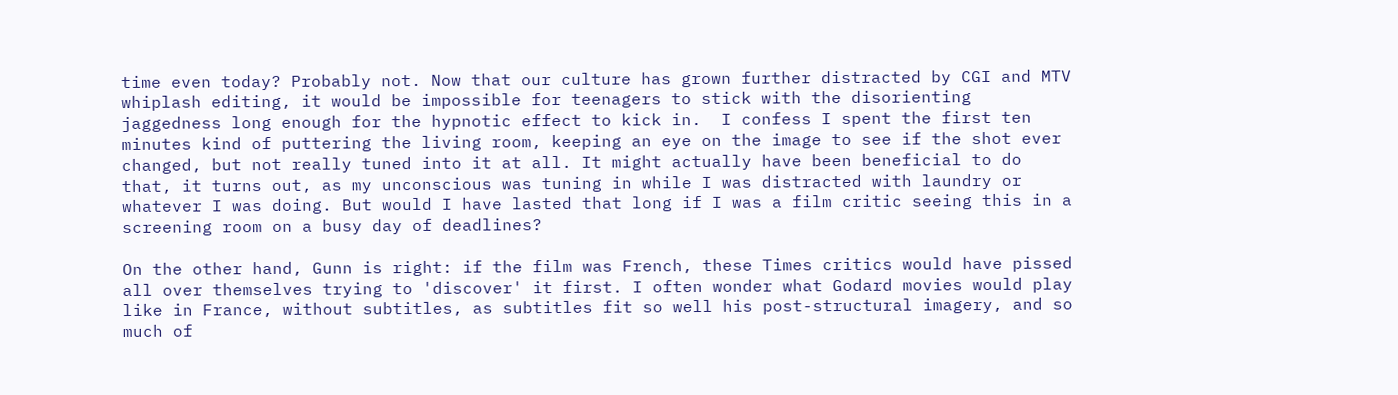time even today? Probably not. Now that our culture has grown further distracted by CGI and MTV whiplash editing, it would be impossible for teenagers to stick with the disorienting jaggedness long enough for the hypnotic effect to kick in.  I confess I spent the first ten minutes kind of puttering the living room, keeping an eye on the image to see if the shot ever changed, but not really tuned into it at all. It might actually have been beneficial to do that, it turns out, as my unconscious was tuning in while I was distracted with laundry or whatever I was doing. But would I have lasted that long if I was a film critic seeing this in a screening room on a busy day of deadlines?

On the other hand, Gunn is right: if the film was French, these Times critics would have pissed all over themselves trying to 'discover' it first. I often wonder what Godard movies would play like in France, without subtitles, as subtitles fit so well his post-structural imagery, and so much of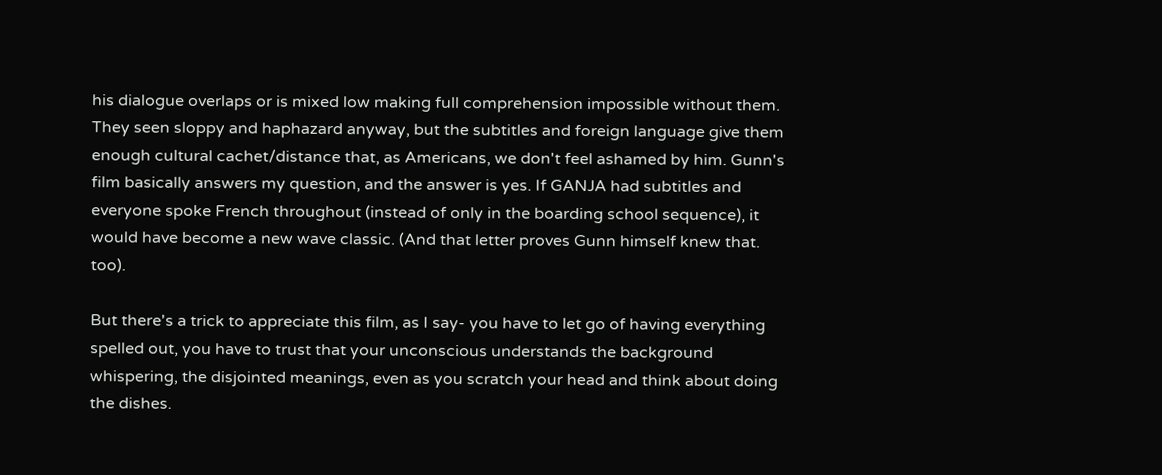his dialogue overlaps or is mixed low making full comprehension impossible without them. They seen sloppy and haphazard anyway, but the subtitles and foreign language give them enough cultural cachet/distance that, as Americans, we don't feel ashamed by him. Gunn's film basically answers my question, and the answer is yes. If GANJA had subtitles and everyone spoke French throughout (instead of only in the boarding school sequence), it would have become a new wave classic. (And that letter proves Gunn himself knew that. too).

But there's a trick to appreciate this film, as I say- you have to let go of having everything spelled out, you have to trust that your unconscious understands the background whispering, the disjointed meanings, even as you scratch your head and think about doing the dishes.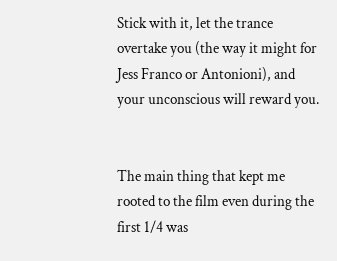Stick with it, let the trance overtake you (the way it might for Jess Franco or Antonioni), and your unconscious will reward you.


The main thing that kept me rooted to the film even during the first 1/4 was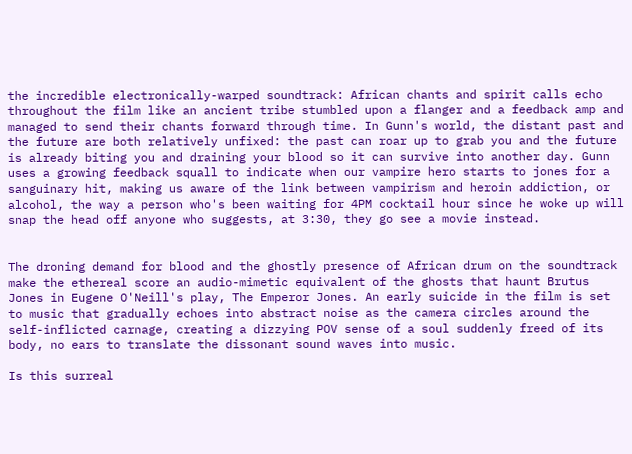the incredible electronically-warped soundtrack: African chants and spirit calls echo throughout the film like an ancient tribe stumbled upon a flanger and a feedback amp and managed to send their chants forward through time. In Gunn's world, the distant past and the future are both relatively unfixed: the past can roar up to grab you and the future is already biting you and draining your blood so it can survive into another day. Gunn uses a growing feedback squall to indicate when our vampire hero starts to jones for a sanguinary hit, making us aware of the link between vampirism and heroin addiction, or alcohol, the way a person who's been waiting for 4PM cocktail hour since he woke up will snap the head off anyone who suggests, at 3:30, they go see a movie instead.


The droning demand for blood and the ghostly presence of African drum on the soundtrack make the ethereal score an audio-mimetic equivalent of the ghosts that haunt Brutus Jones in Eugene O'Neill's play, The Emperor Jones. An early suicide in the film is set to music that gradually echoes into abstract noise as the camera circles around the self-inflicted carnage, creating a dizzying POV sense of a soul suddenly freed of its body, no ears to translate the dissonant sound waves into music.

Is this surreal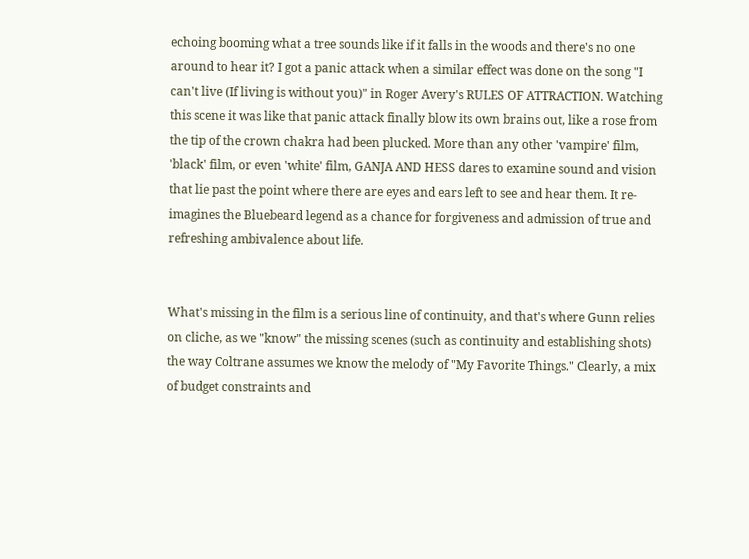echoing booming what a tree sounds like if it falls in the woods and there's no one around to hear it? I got a panic attack when a similar effect was done on the song "I can't live (If living is without you)" in Roger Avery's RULES OF ATTRACTION. Watching this scene it was like that panic attack finally blow its own brains out, like a rose from the tip of the crown chakra had been plucked. More than any other 'vampire' film, 'black' film, or even 'white' film, GANJA AND HESS dares to examine sound and vision that lie past the point where there are eyes and ears left to see and hear them. It re-imagines the Bluebeard legend as a chance for forgiveness and admission of true and refreshing ambivalence about life.


What's missing in the film is a serious line of continuity, and that's where Gunn relies on cliche, as we "know" the missing scenes (such as continuity and establishing shots) the way Coltrane assumes we know the melody of "My Favorite Things." Clearly, a mix of budget constraints and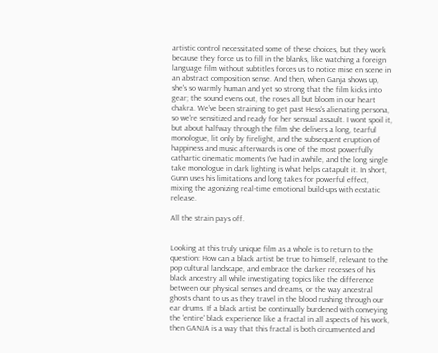artistic control necessitated some of these choices, but they work because they force us to fill in the blanks, like watching a foreign language film without subtitles forces us to notice mise en scene in an abstract composition sense. And then, when Ganja shows up, she's so warmly human and yet so strong that the film kicks into gear; the sound evens out, the roses all but bloom in our heart chakra. We've been straining to get past Hess's alienating persona, so we're sensitized and ready for her sensual assault. I wont spoil it, but about halfway through the film she delivers a long, tearful monologue, lit only by firelight, and the subsequent eruption of happiness and music afterwards is one of the most powerfully cathartic cinematic moments I've had in awhile, and the long single take monologue in dark lighting is what helps catapult it. In short, Gunn uses his limitations and long takes for powerful effect, mixing the agonizing real-time emotional build-ups with ecstatic release.

All the strain pays off.


Looking at this truly unique film as a whole is to return to the question: How can a black artist be true to himself, relevant to the pop cultural landscape, and embrace the darker recesses of his black ancestry all while investigating topics like the difference between our physical senses and dreams, or the way ancestral ghosts chant to us as they travel in the blood rushing through our ear drums. If a black artist be continually burdened with conveying the 'entire' black experience like a fractal in all aspects of his work, then GANJA is a way that this fractal is both circumvented and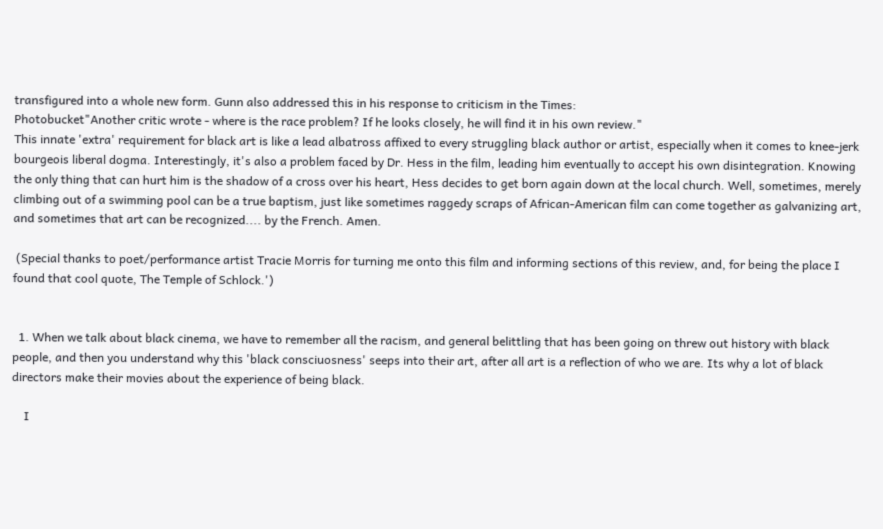transfigured into a whole new form. Gunn also addressed this in his response to criticism in the Times:
Photobucket"Another critic wrote - where is the race problem? If he looks closely, he will find it in his own review."
This innate 'extra' requirement for black art is like a lead albatross affixed to every struggling black author or artist, especially when it comes to knee-jerk bourgeois liberal dogma. Interestingly, it's also a problem faced by Dr. Hess in the film, leading him eventually to accept his own disintegration. Knowing the only thing that can hurt him is the shadow of a cross over his heart, Hess decides to get born again down at the local church. Well, sometimes, merely climbing out of a swimming pool can be a true baptism, just like sometimes raggedy scraps of African-American film can come together as galvanizing art, and sometimes that art can be recognized.... by the French. Amen.

 (Special thanks to poet/performance artist Tracie Morris for turning me onto this film and informing sections of this review, and, for being the place I found that cool quote, The Temple of Schlock.')


  1. When we talk about black cinema, we have to remember all the racism, and general belittling that has been going on threw out history with black people, and then you understand why this 'black consciuosness' seeps into their art, after all art is a reflection of who we are. Its why a lot of black directors make their movies about the experience of being black.

    I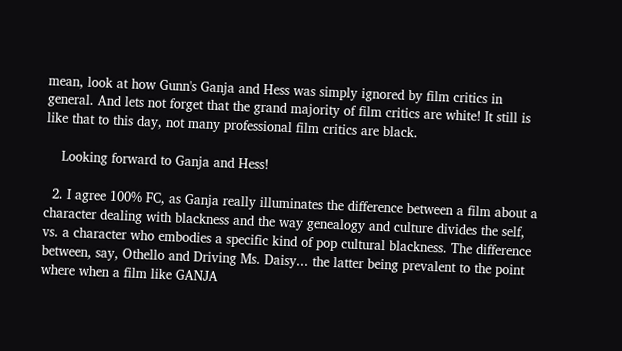mean, look at how Gunn's Ganja and Hess was simply ignored by film critics in general. And lets not forget that the grand majority of film critics are white! It still is like that to this day, not many professional film critics are black.

    Looking forward to Ganja and Hess!

  2. I agree 100% FC, as Ganja really illuminates the difference between a film about a character dealing with blackness and the way genealogy and culture divides the self, vs. a character who embodies a specific kind of pop cultural blackness. The difference between, say, Othello and Driving Ms. Daisy... the latter being prevalent to the point where when a film like GANJA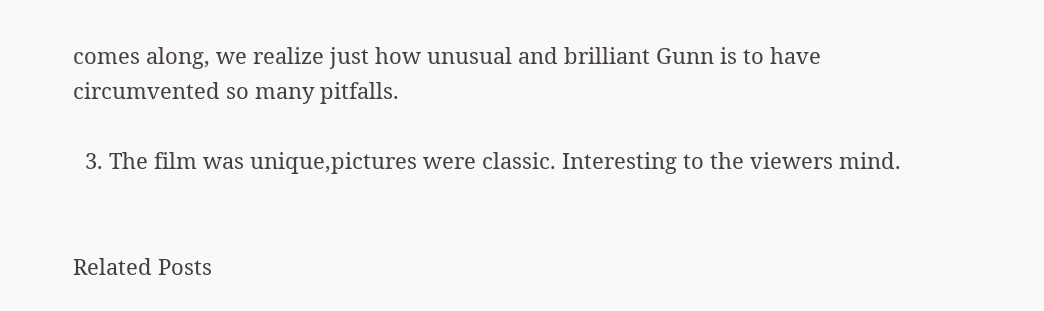comes along, we realize just how unusual and brilliant Gunn is to have circumvented so many pitfalls.

  3. The film was unique,pictures were classic. Interesting to the viewers mind.


Related Posts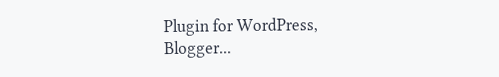Plugin for WordPress, Blogger...